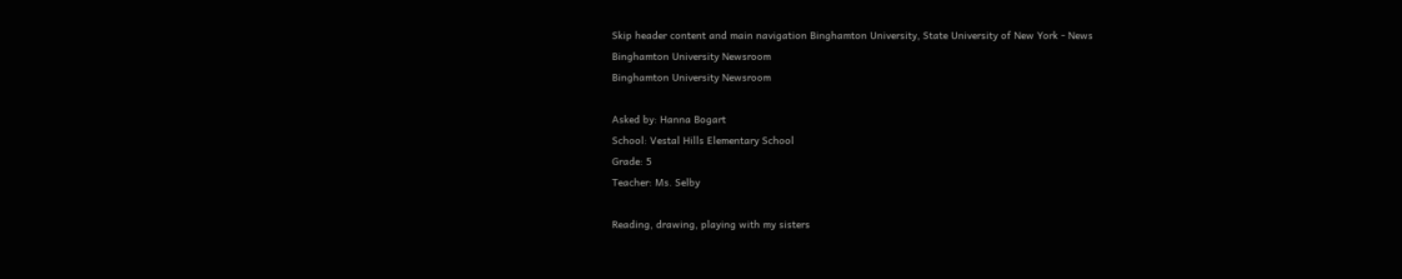Skip header content and main navigation Binghamton University, State University of New York - News
Binghamton University Newsroom
Binghamton University Newsroom

Asked by: Hanna Bogart
School: Vestal Hills Elementary School
Grade: 5
Teacher: Ms. Selby

Reading, drawing, playing with my sisters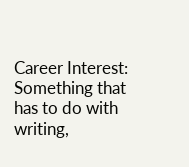Career Interest: Something that has to do with writing,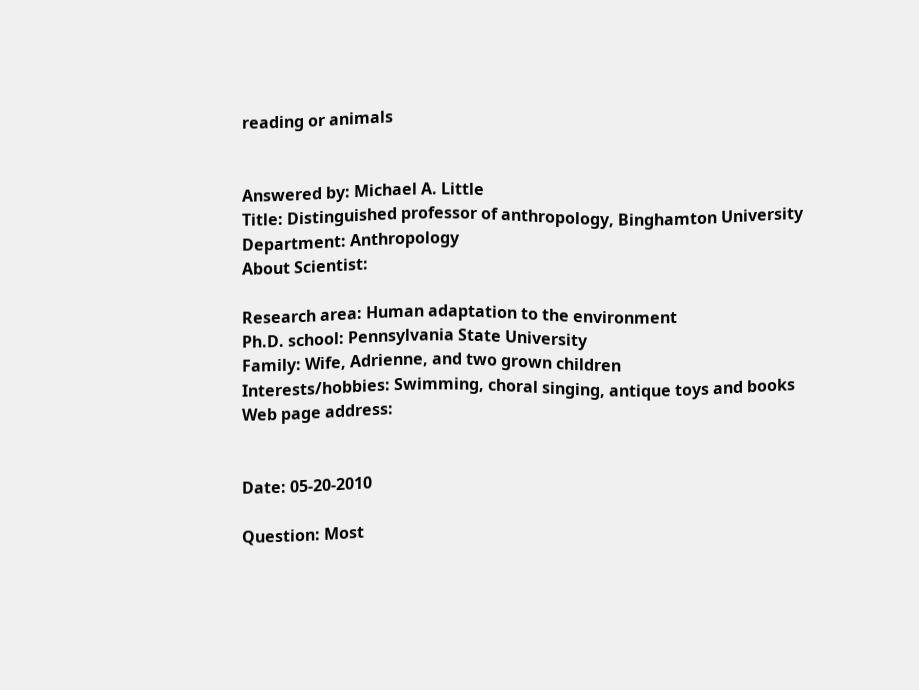reading or animals


Answered by: Michael A. Little
Title: Distinguished professor of anthropology, Binghamton University
Department: Anthropology
About Scientist:

Research area: Human adaptation to the environment
Ph.D. school: Pennsylvania State University
Family: Wife, Adrienne, and two grown children
Interests/hobbies: Swimming, choral singing, antique toys and books
Web page address:


Date: 05-20-2010

Question: Most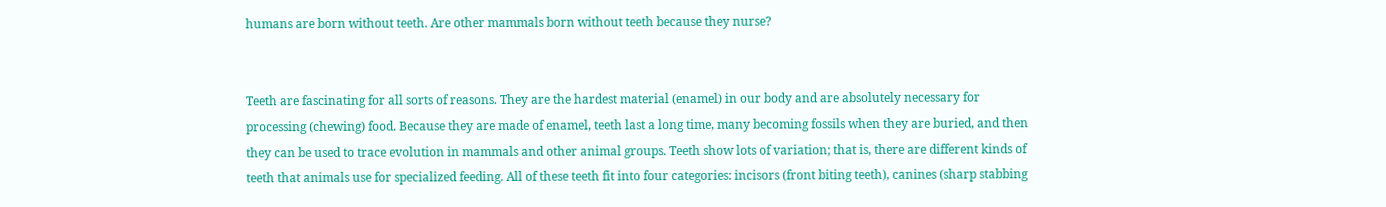humans are born without teeth. Are other mammals born without teeth because they nurse?


Teeth are fascinating for all sorts of reasons. They are the hardest material (enamel) in our body and are absolutely necessary for processing (chewing) food. Because they are made of enamel, teeth last a long time, many becoming fossils when they are buried, and then they can be used to trace evolution in mammals and other animal groups. Teeth show lots of variation; that is, there are different kinds of teeth that animals use for specialized feeding. All of these teeth fit into four categories: incisors (front biting teeth), canines (sharp stabbing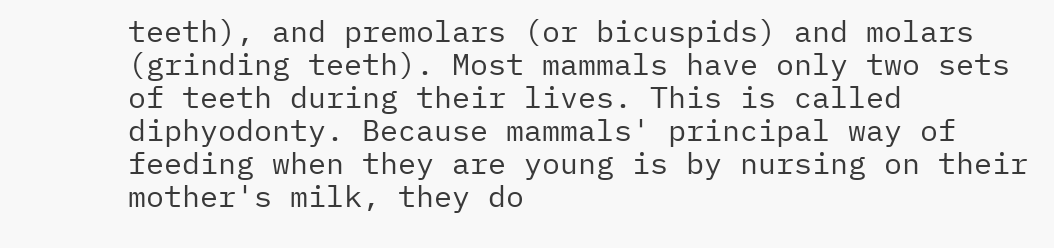teeth), and premolars (or bicuspids) and molars (grinding teeth). Most mammals have only two sets of teeth during their lives. This is called diphyodonty. Because mammals' principal way of feeding when they are young is by nursing on their mother's milk, they do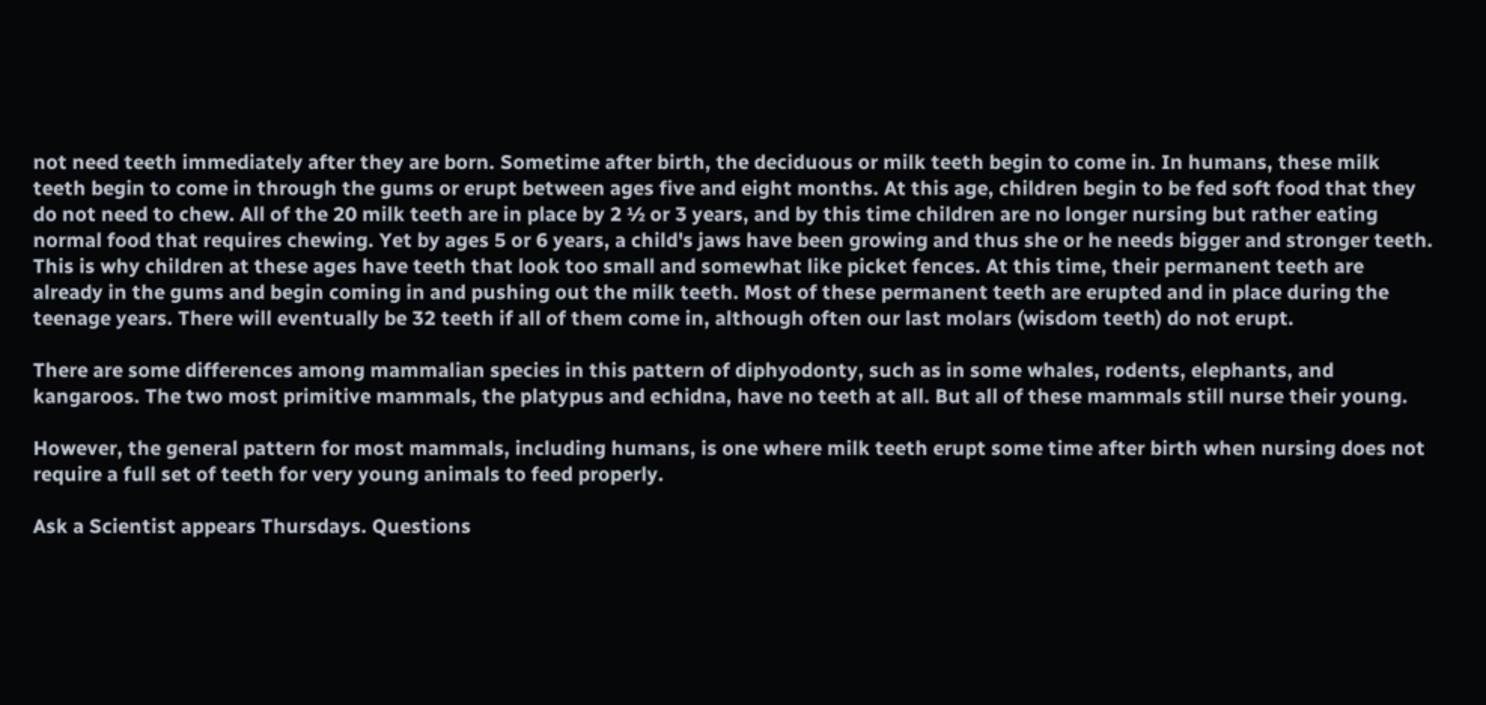not need teeth immediately after they are born. Sometime after birth, the deciduous or milk teeth begin to come in. In humans, these milk teeth begin to come in through the gums or erupt between ages five and eight months. At this age, children begin to be fed soft food that they do not need to chew. All of the 20 milk teeth are in place by 2 ½ or 3 years, and by this time children are no longer nursing but rather eating normal food that requires chewing. Yet by ages 5 or 6 years, a child's jaws have been growing and thus she or he needs bigger and stronger teeth. This is why children at these ages have teeth that look too small and somewhat like picket fences. At this time, their permanent teeth are already in the gums and begin coming in and pushing out the milk teeth. Most of these permanent teeth are erupted and in place during the teenage years. There will eventually be 32 teeth if all of them come in, although often our last molars (wisdom teeth) do not erupt.

There are some differences among mammalian species in this pattern of diphyodonty, such as in some whales, rodents, elephants, and kangaroos. The two most primitive mammals, the platypus and echidna, have no teeth at all. But all of these mammals still nurse their young.

However, the general pattern for most mammals, including humans, is one where milk teeth erupt some time after birth when nursing does not require a full set of teeth for very young animals to feed properly.

Ask a Scientist appears Thursdays. Questions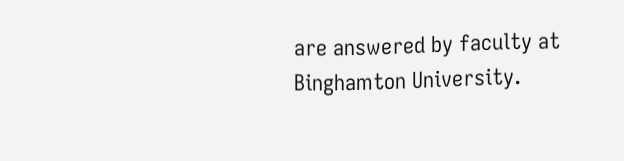are answered by faculty at Binghamton University.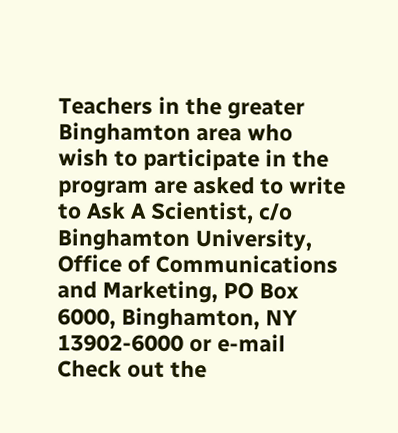Teachers in the greater Binghamton area who wish to participate in the program are asked to write to Ask A Scientist, c/o Binghamton University, Office of Communications and Marketing, PO Box 6000, Binghamton, NY 13902-6000 or e-mail Check out the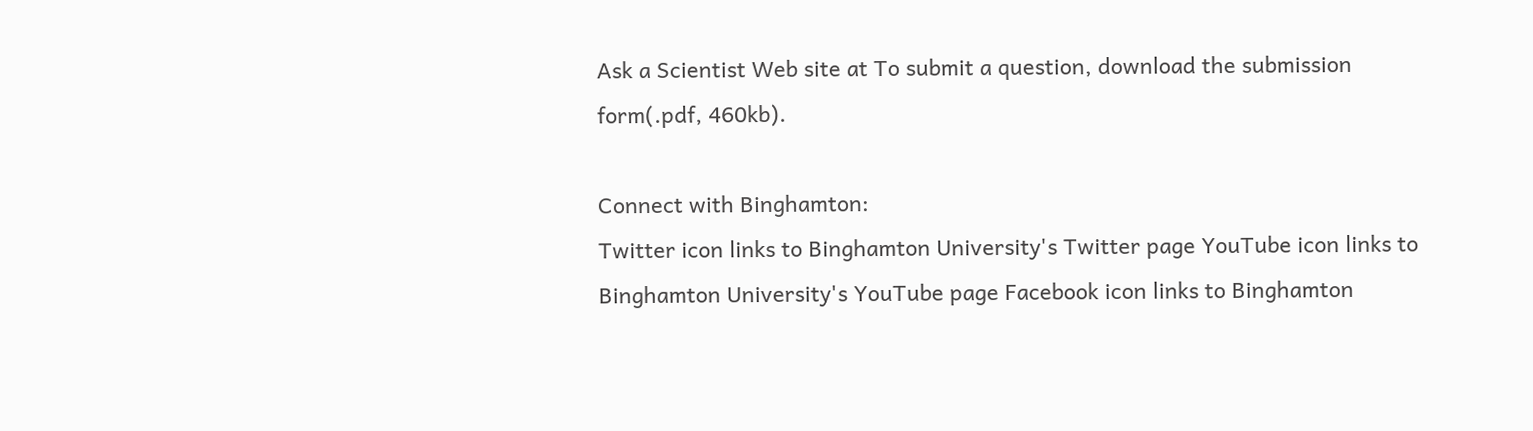Ask a Scientist Web site at To submit a question, download the submission form(.pdf, 460kb).

Connect with Binghamton:
Twitter icon links to Binghamton University's Twitter page YouTube icon links to Binghamton University's YouTube page Facebook icon links to Binghamton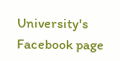University's Facebook page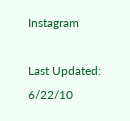Instagram

Last Updated: 6/22/10